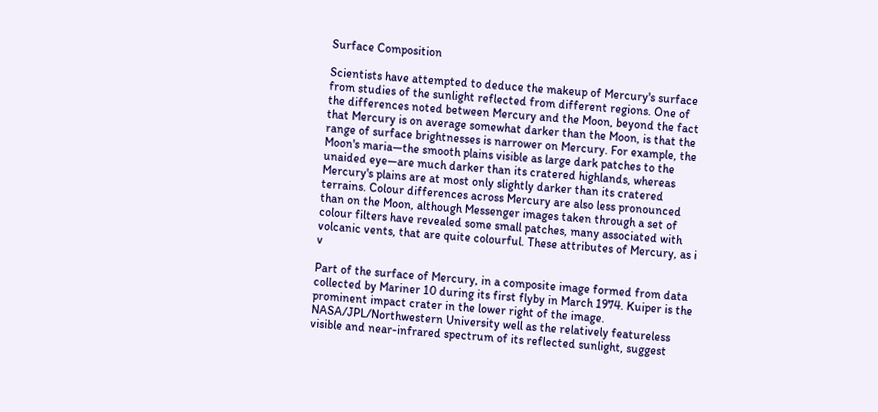Surface Composition

Scientists have attempted to deduce the makeup of Mercury's surface from studies of the sunlight reflected from different regions. One of the differences noted between Mercury and the Moon, beyond the fact that Mercury is on average somewhat darker than the Moon, is that the range of surface brightnesses is narrower on Mercury. For example, the Moon's maria—the smooth plains visible as large dark patches to the unaided eye—are much darker than its cratered highlands, whereas Mercury's plains are at most only slightly darker than its cratered terrains. Colour differences across Mercury are also less pronounced than on the Moon, although Messenger images taken through a set of colour filters have revealed some small patches, many associated with volcanic vents, that are quite colourful. These attributes of Mercury, as i v

Part of the surface of Mercury, in a composite image formed from data collected by Mariner 10 during its first flyby in March 1974. Kuiper is the prominent impact crater in the lower right of the image. NASA/JPL/Northwestern University well as the relatively featureless visible and near-infrared spectrum of its reflected sunlight, suggest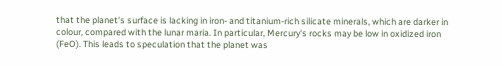that the planet's surface is lacking in iron- and titanium-rich silicate minerals, which are darker in colour, compared with the lunar maria. In particular, Mercury's rocks may be low in oxidized iron (FeO). This leads to speculation that the planet was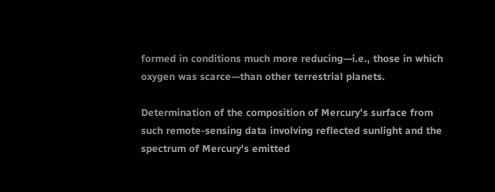formed in conditions much more reducing—i.e., those in which oxygen was scarce—than other terrestrial planets.

Determination of the composition of Mercury's surface from such remote-sensing data involving reflected sunlight and the spectrum of Mercury's emitted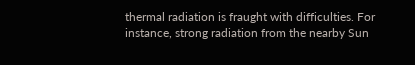thermal radiation is fraught with difficulties. For instance, strong radiation from the nearby Sun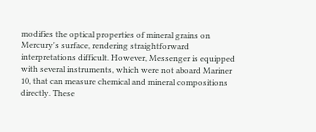modifies the optical properties of mineral grains on Mercury's surface, rendering straightforward interpretations difficult. However, Messenger is equipped with several instruments, which were not aboard Mariner 10, that can measure chemical and mineral compositions directly. These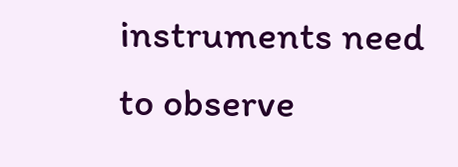instruments need to observe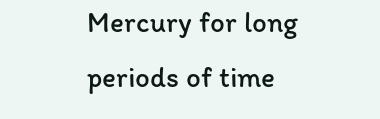Mercury for long periods of time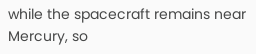while the spacecraft remains near Mercury, so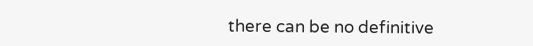there can be no definitive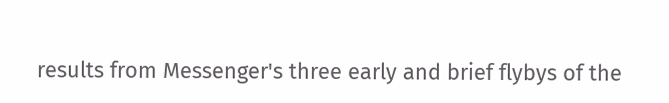results from Messenger's three early and brief flybys of the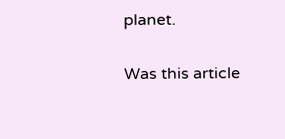planet.

Was this article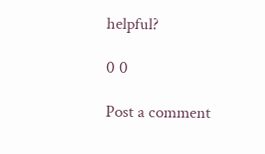helpful?

0 0

Post a comment